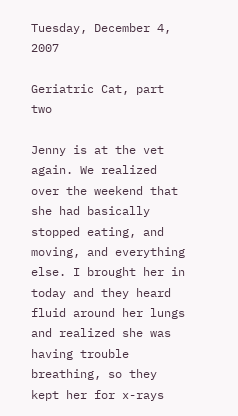Tuesday, December 4, 2007

Geriatric Cat, part two

Jenny is at the vet again. We realized over the weekend that she had basically stopped eating, and moving, and everything else. I brought her in today and they heard fluid around her lungs and realized she was having trouble breathing, so they kept her for x-rays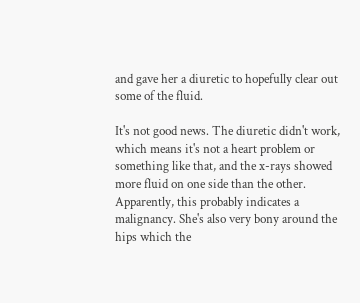and gave her a diuretic to hopefully clear out some of the fluid.

It's not good news. The diuretic didn't work, which means it's not a heart problem or something like that, and the x-rays showed more fluid on one side than the other. Apparently, this probably indicates a malignancy. She's also very bony around the hips which the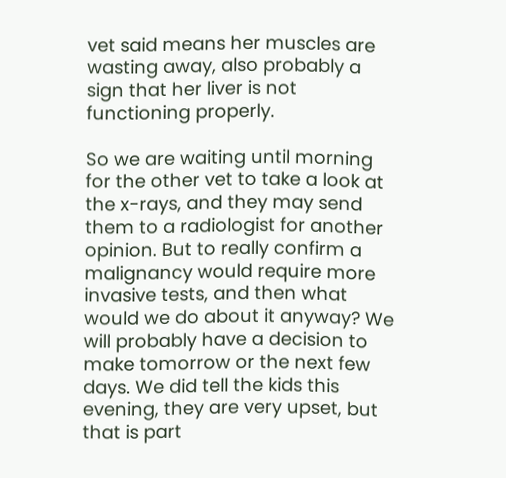vet said means her muscles are wasting away, also probably a sign that her liver is not functioning properly.

So we are waiting until morning for the other vet to take a look at the x-rays, and they may send them to a radiologist for another opinion. But to really confirm a malignancy would require more invasive tests, and then what would we do about it anyway? We will probably have a decision to make tomorrow or the next few days. We did tell the kids this evening, they are very upset, but that is part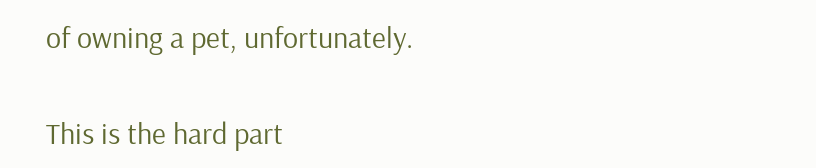of owning a pet, unfortunately.

This is the hard part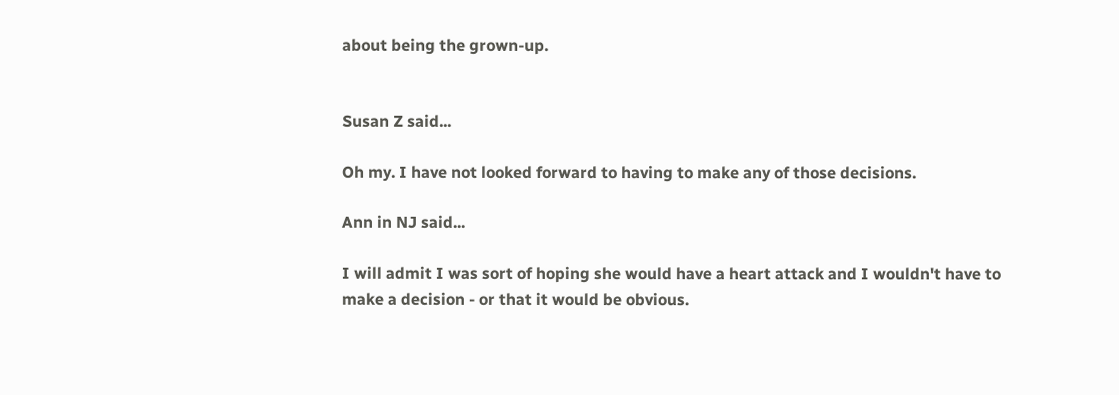about being the grown-up.


Susan Z said...

Oh my. I have not looked forward to having to make any of those decisions.

Ann in NJ said...

I will admit I was sort of hoping she would have a heart attack and I wouldn't have to make a decision - or that it would be obvious.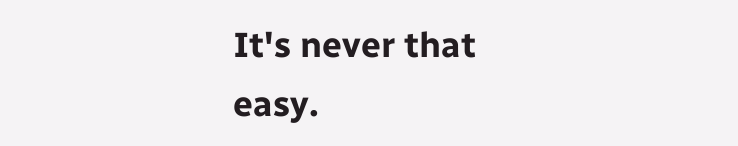It's never that easy.